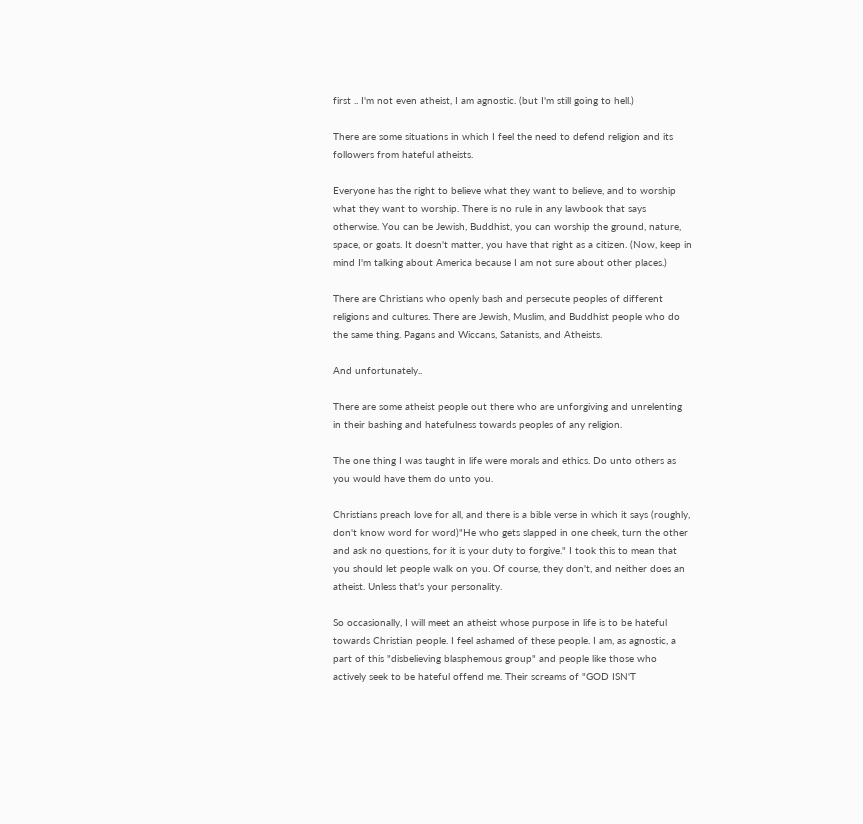first .. I'm not even atheist, I am agnostic. (but I'm still going to hell.)

There are some situations in which I feel the need to defend religion and its followers from hateful atheists.

Everyone has the right to believe what they want to believe, and to worship what they want to worship. There is no rule in any lawbook that says otherwise. You can be Jewish, Buddhist, you can worship the ground, nature, space, or goats. It doesn't matter, you have that right as a citizen. (Now, keep in mind I'm talking about America because I am not sure about other places.)

There are Christians who openly bash and persecute peoples of different religions and cultures. There are Jewish, Muslim, and Buddhist people who do the same thing. Pagans and Wiccans, Satanists, and Atheists.

And unfortunately..

There are some atheist people out there who are unforgiving and unrelenting in their bashing and hatefulness towards peoples of any religion.

The one thing I was taught in life were morals and ethics. Do unto others as you would have them do unto you.

Christians preach love for all, and there is a bible verse in which it says (roughly, don't know word for word)"He who gets slapped in one cheek, turn the other and ask no questions, for it is your duty to forgive." I took this to mean that you should let people walk on you. Of course, they don't, and neither does an atheist. Unless that's your personality.

So occasionally, I will meet an atheist whose purpose in life is to be hateful towards Christian people. I feel ashamed of these people. I am, as agnostic, a part of this "disbelieving blasphemous group" and people like those who actively seek to be hateful offend me. Their screams of "GOD ISN'T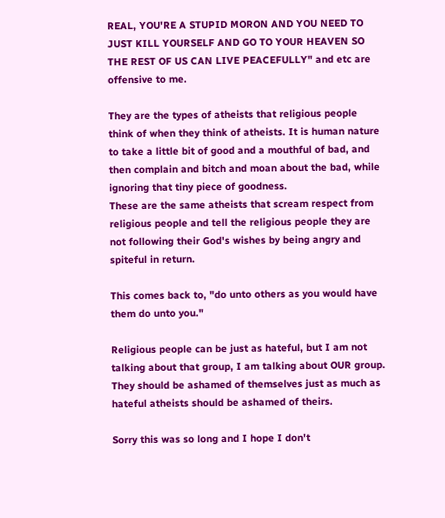REAL, YOU'RE A STUPID MORON AND YOU NEED TO JUST KILL YOURSELF AND GO TO YOUR HEAVEN SO THE REST OF US CAN LIVE PEACEFULLY" and etc are offensive to me.

They are the types of atheists that religious people think of when they think of atheists. It is human nature to take a little bit of good and a mouthful of bad, and then complain and bitch and moan about the bad, while ignoring that tiny piece of goodness.
These are the same atheists that scream respect from religious people and tell the religious people they are not following their God's wishes by being angry and spiteful in return.

This comes back to, "do unto others as you would have them do unto you."

Religious people can be just as hateful, but I am not talking about that group, I am talking about OUR group. They should be ashamed of themselves just as much as hateful atheists should be ashamed of theirs.

Sorry this was so long and I hope I don't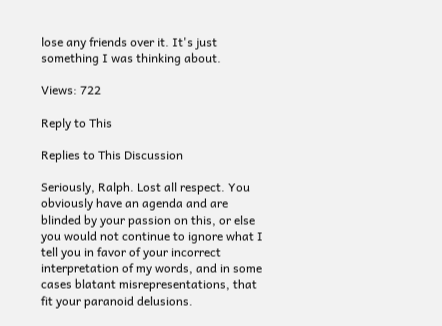lose any friends over it. It's just something I was thinking about.

Views: 722

Reply to This

Replies to This Discussion

Seriously, Ralph. Lost all respect. You obviously have an agenda and are blinded by your passion on this, or else you would not continue to ignore what I tell you in favor of your incorrect interpretation of my words, and in some cases blatant misrepresentations, that fit your paranoid delusions.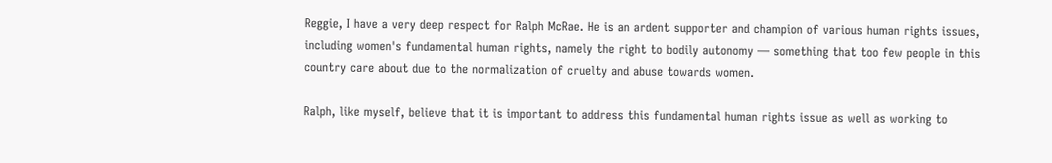Reggie, I have a very deep respect for Ralph McRae. He is an ardent supporter and champion of various human rights issues, including women's fundamental human rights, namely the right to bodily autonomy — something that too few people in this country care about due to the normalization of cruelty and abuse towards women.

Ralph, like myself, believe that it is important to address this fundamental human rights issue as well as working to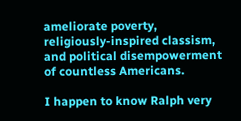ameliorate poverty, religiously-inspired classism, and political disempowerment of countless Americans.

I happen to know Ralph very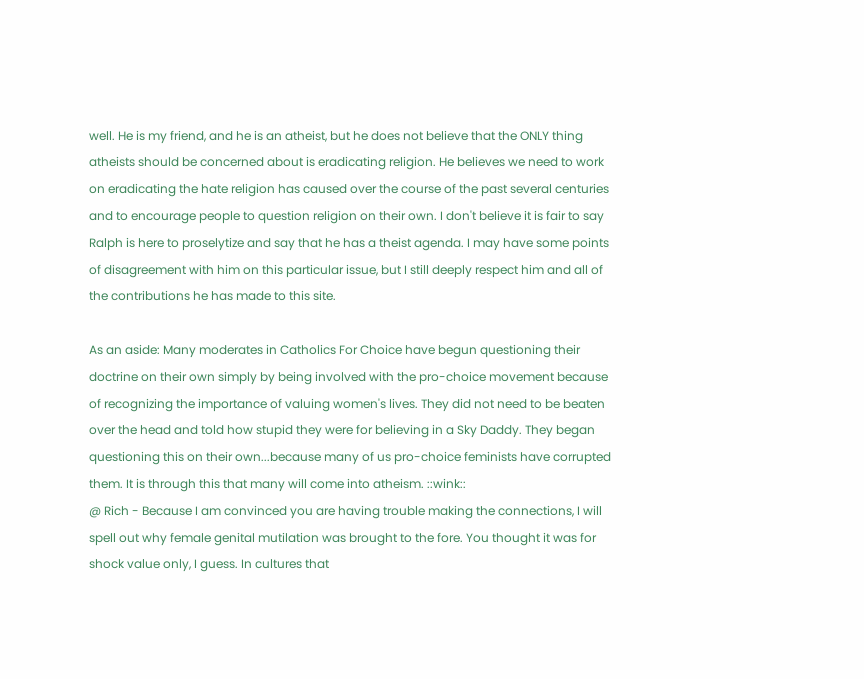well. He is my friend, and he is an atheist, but he does not believe that the ONLY thing atheists should be concerned about is eradicating religion. He believes we need to work on eradicating the hate religion has caused over the course of the past several centuries and to encourage people to question religion on their own. I don't believe it is fair to say Ralph is here to proselytize and say that he has a theist agenda. I may have some points of disagreement with him on this particular issue, but I still deeply respect him and all of the contributions he has made to this site.

As an aside: Many moderates in Catholics For Choice have begun questioning their doctrine on their own simply by being involved with the pro-choice movement because of recognizing the importance of valuing women's lives. They did not need to be beaten over the head and told how stupid they were for believing in a Sky Daddy. They began questioning this on their own...because many of us pro-choice feminists have corrupted them. It is through this that many will come into atheism. ::wink::
@ Rich - Because I am convinced you are having trouble making the connections, I will spell out why female genital mutilation was brought to the fore. You thought it was for shock value only, I guess. In cultures that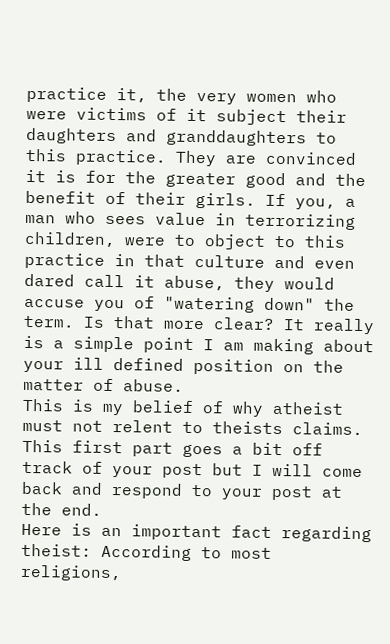practice it, the very women who were victims of it subject their daughters and granddaughters to this practice. They are convinced it is for the greater good and the benefit of their girls. If you, a man who sees value in terrorizing children, were to object to this practice in that culture and even dared call it abuse, they would accuse you of "watering down" the term. Is that more clear? It really is a simple point I am making about your ill defined position on the matter of abuse.
This is my belief of why atheist must not relent to theists claims. This first part goes a bit off track of your post but I will come back and respond to your post at the end.
Here is an important fact regarding theist: According to most religions,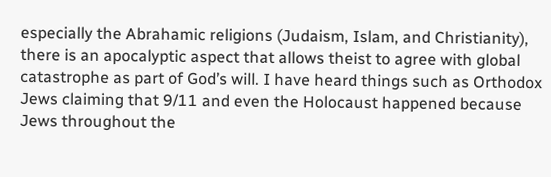especially the Abrahamic religions (Judaism, Islam, and Christianity), there is an apocalyptic aspect that allows theist to agree with global catastrophe as part of God’s will. I have heard things such as Orthodox Jews claiming that 9/11 and even the Holocaust happened because Jews throughout the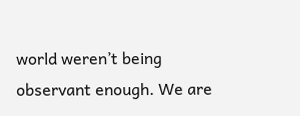world weren’t being observant enough. We are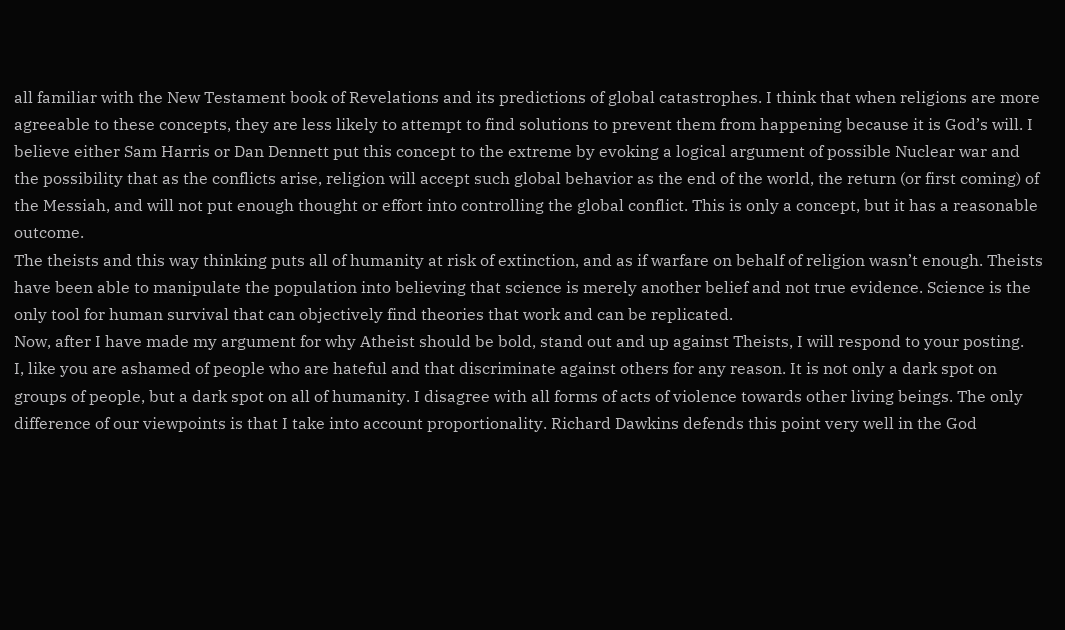all familiar with the New Testament book of Revelations and its predictions of global catastrophes. I think that when religions are more agreeable to these concepts, they are less likely to attempt to find solutions to prevent them from happening because it is God’s will. I believe either Sam Harris or Dan Dennett put this concept to the extreme by evoking a logical argument of possible Nuclear war and the possibility that as the conflicts arise, religion will accept such global behavior as the end of the world, the return (or first coming) of the Messiah, and will not put enough thought or effort into controlling the global conflict. This is only a concept, but it has a reasonable outcome.
The theists and this way thinking puts all of humanity at risk of extinction, and as if warfare on behalf of religion wasn’t enough. Theists have been able to manipulate the population into believing that science is merely another belief and not true evidence. Science is the only tool for human survival that can objectively find theories that work and can be replicated.
Now, after I have made my argument for why Atheist should be bold, stand out and up against Theists, I will respond to your posting.
I, like you are ashamed of people who are hateful and that discriminate against others for any reason. It is not only a dark spot on groups of people, but a dark spot on all of humanity. I disagree with all forms of acts of violence towards other living beings. The only difference of our viewpoints is that I take into account proportionality. Richard Dawkins defends this point very well in the God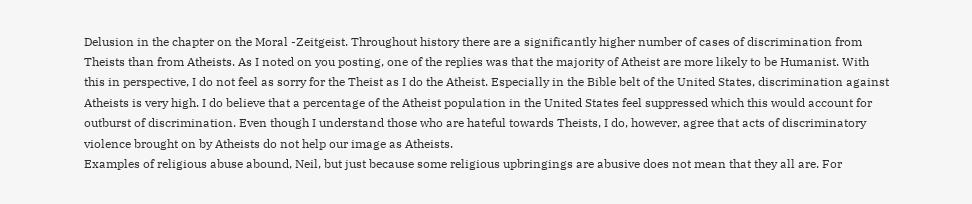Delusion in the chapter on the Moral -Zeitgeist. Throughout history there are a significantly higher number of cases of discrimination from Theists than from Atheists. As I noted on you posting, one of the replies was that the majority of Atheist are more likely to be Humanist. With this in perspective, I do not feel as sorry for the Theist as I do the Atheist. Especially in the Bible belt of the United States, discrimination against Atheists is very high. I do believe that a percentage of the Atheist population in the United States feel suppressed which this would account for outburst of discrimination. Even though I understand those who are hateful towards Theists, I do, however, agree that acts of discriminatory violence brought on by Atheists do not help our image as Atheists.
Examples of religious abuse abound, Neil, but just because some religious upbringings are abusive does not mean that they all are. For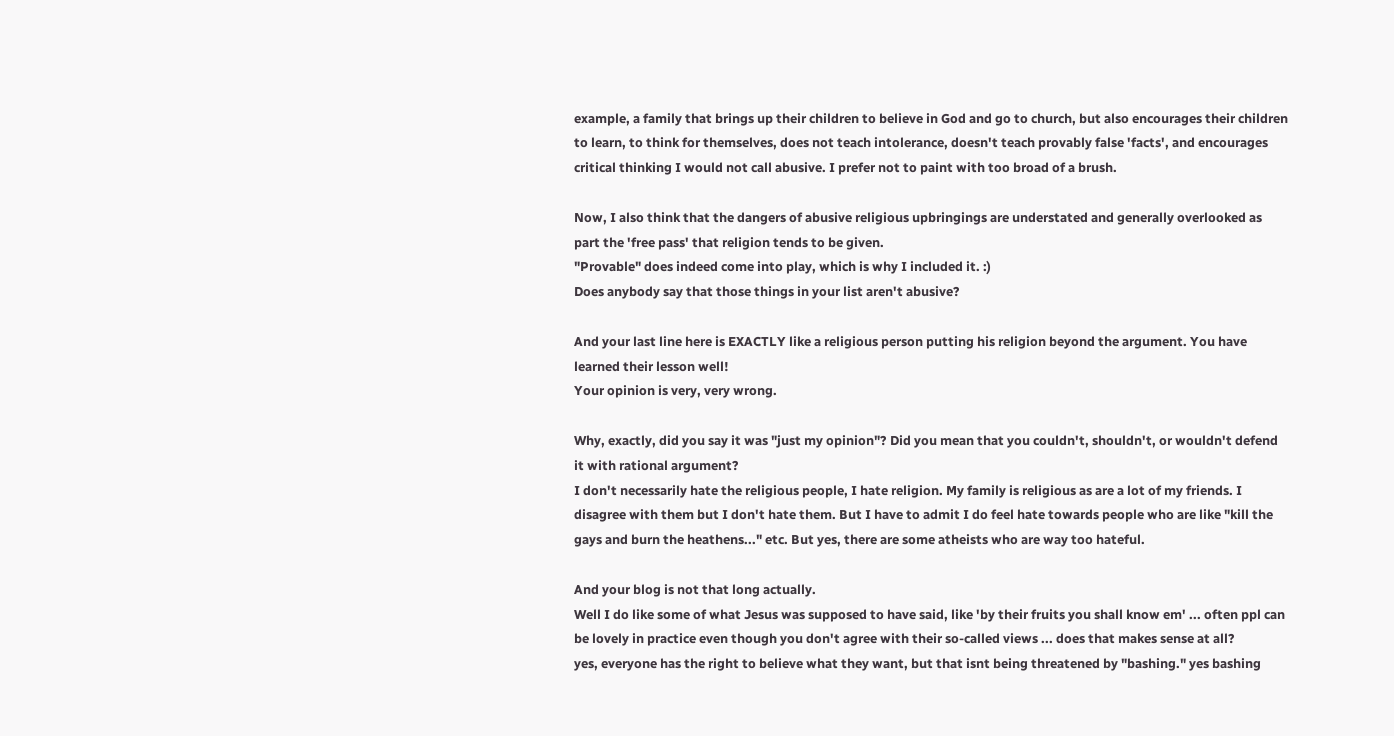example, a family that brings up their children to believe in God and go to church, but also encourages their children to learn, to think for themselves, does not teach intolerance, doesn't teach provably false 'facts', and encourages critical thinking I would not call abusive. I prefer not to paint with too broad of a brush.

Now, I also think that the dangers of abusive religious upbringings are understated and generally overlooked as part the 'free pass' that religion tends to be given.
"Provable" does indeed come into play, which is why I included it. :)
Does anybody say that those things in your list aren't abusive?

And your last line here is EXACTLY like a religious person putting his religion beyond the argument. You have learned their lesson well!
Your opinion is very, very wrong.

Why, exactly, did you say it was "just my opinion"? Did you mean that you couldn't, shouldn't, or wouldn't defend it with rational argument?
I don't necessarily hate the religious people, I hate religion. My family is religious as are a lot of my friends. I disagree with them but I don't hate them. But I have to admit I do feel hate towards people who are like "kill the gays and burn the heathens..." etc. But yes, there are some atheists who are way too hateful.

And your blog is not that long actually.
Well I do like some of what Jesus was supposed to have said, like 'by their fruits you shall know em' ... often ppl can be lovely in practice even though you don't agree with their so-called views ... does that makes sense at all?
yes, everyone has the right to believe what they want, but that isnt being threatened by "bashing." yes bashing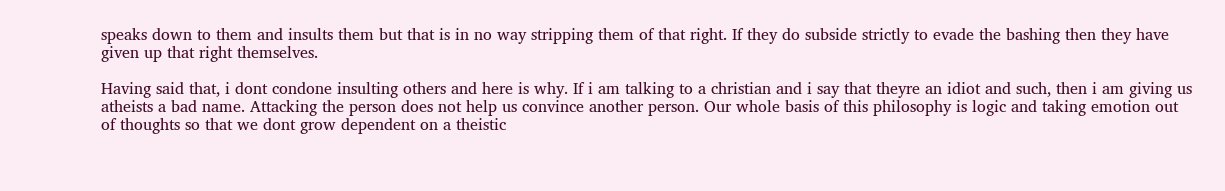speaks down to them and insults them but that is in no way stripping them of that right. If they do subside strictly to evade the bashing then they have given up that right themselves.

Having said that, i dont condone insulting others and here is why. If i am talking to a christian and i say that theyre an idiot and such, then i am giving us atheists a bad name. Attacking the person does not help us convince another person. Our whole basis of this philosophy is logic and taking emotion out of thoughts so that we dont grow dependent on a theistic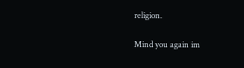religion.

Mind you again im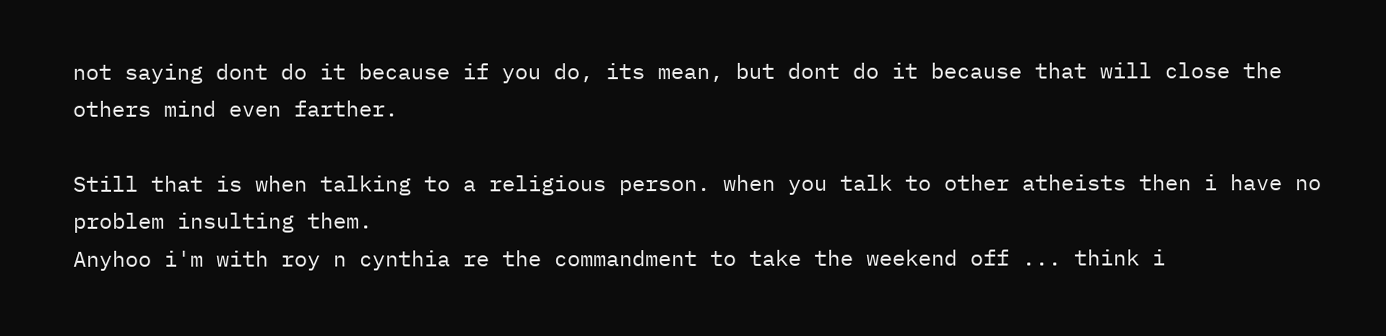not saying dont do it because if you do, its mean, but dont do it because that will close the others mind even farther.

Still that is when talking to a religious person. when you talk to other atheists then i have no problem insulting them.
Anyhoo i'm with roy n cynthia re the commandment to take the weekend off ... think i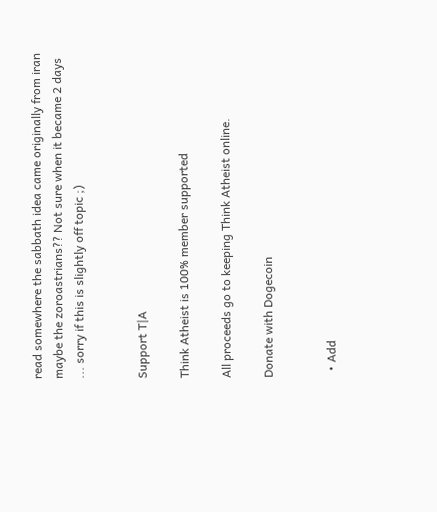read somewhere the sabbath idea came originally from iran maybe the zoroastrians?? Not sure when it became 2 days ... sorry if this is slightly off topic ;)


Support T|A

Think Atheist is 100% member supported

All proceeds go to keeping Think Atheist online.

Donate with Dogecoin


  • Add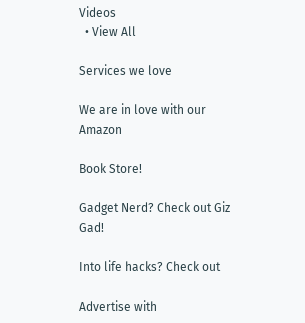Videos
  • View All

Services we love

We are in love with our Amazon

Book Store!

Gadget Nerd? Check out Giz Gad!

Into life hacks? Check out

Advertise with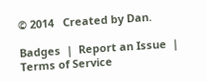© 2014   Created by Dan.

Badges  |  Report an Issue  |  Terms of Service